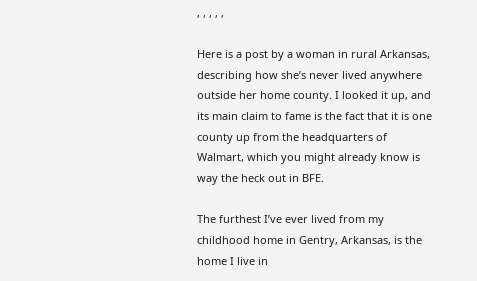, , , , ,

Here is a post by a woman in rural Arkansas, describing how she’s never lived anywhere outside her home county. I looked it up, and its main claim to fame is the fact that it is one county up from the headquarters of Walmart, which you might already know is way the heck out in BFE.

The furthest I’ve ever lived from my childhood home in Gentry, Arkansas, is the home I live in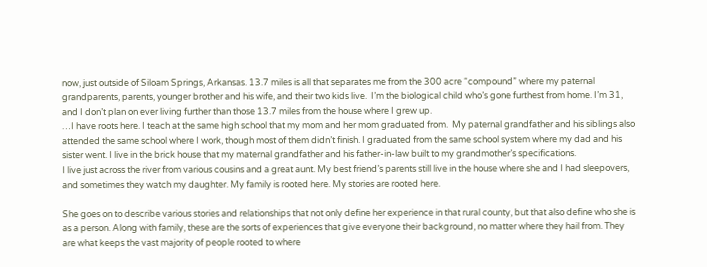now, just outside of Siloam Springs, Arkansas. 13.7 miles is all that separates me from the 300 acre “compound” where my paternal grandparents, parents, younger brother and his wife, and their two kids live.  I’m the biological child who’s gone furthest from home. I’m 31, and I don’t plan on ever living further than those 13.7 miles from the house where I grew up.
…I have roots here. I teach at the same high school that my mom and her mom graduated from.  My paternal grandfather and his siblings also attended the same school where I work, though most of them didn’t finish. I graduated from the same school system where my dad and his sister went. I live in the brick house that my maternal grandfather and his father-in-law built to my grandmother’s specifications.
I live just across the river from various cousins and a great aunt. My best friend’s parents still live in the house where she and I had sleepovers, and sometimes they watch my daughter. My family is rooted here. My stories are rooted here.

She goes on to describe various stories and relationships that not only define her experience in that rural county, but that also define who she is as a person. Along with family, these are the sorts of experiences that give everyone their background, no matter where they hail from. They are what keeps the vast majority of people rooted to where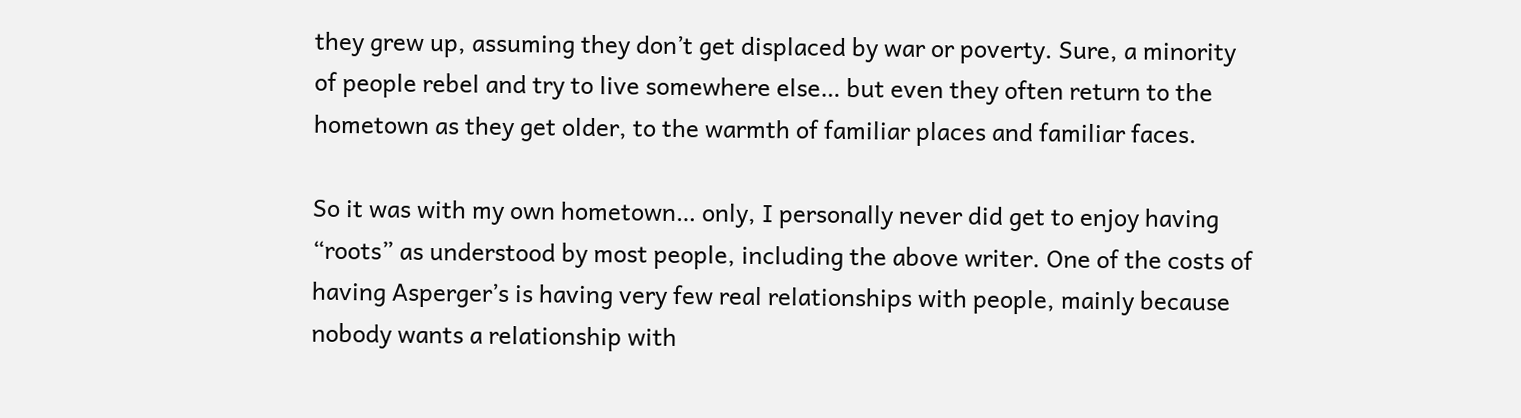they grew up, assuming they don’t get displaced by war or poverty. Sure, a minority of people rebel and try to live somewhere else… but even they often return to the hometown as they get older, to the warmth of familiar places and familiar faces.

So it was with my own hometown… only, I personally never did get to enjoy having “roots” as understood by most people, including the above writer. One of the costs of having Asperger’s is having very few real relationships with people, mainly because nobody wants a relationship with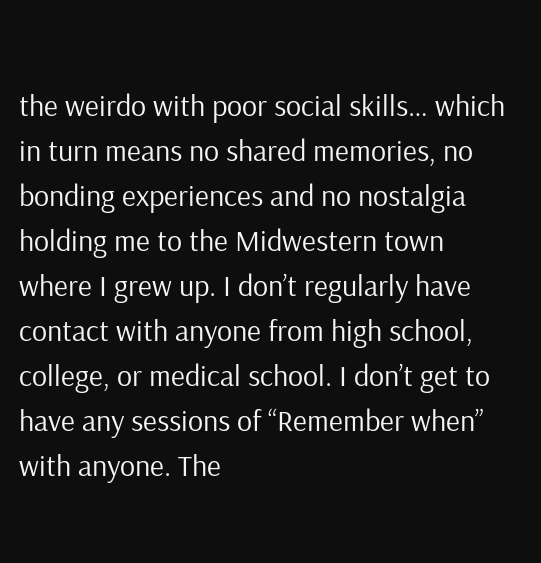the weirdo with poor social skills… which in turn means no shared memories, no bonding experiences and no nostalgia holding me to the Midwestern town where I grew up. I don’t regularly have contact with anyone from high school, college, or medical school. I don’t get to have any sessions of “Remember when” with anyone. The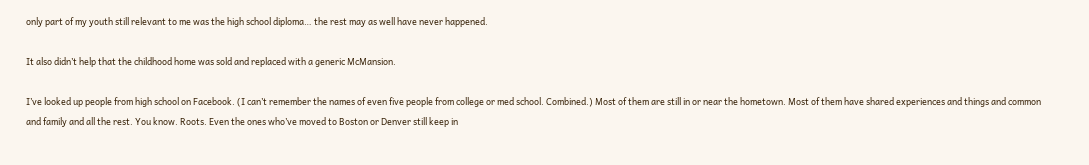only part of my youth still relevant to me was the high school diploma… the rest may as well have never happened.

It also didn’t help that the childhood home was sold and replaced with a generic McMansion.

I’ve looked up people from high school on Facebook. (I can’t remember the names of even five people from college or med school. Combined.) Most of them are still in or near the hometown. Most of them have shared experiences and things and common and family and all the rest. You know. Roots. Even the ones who’ve moved to Boston or Denver still keep in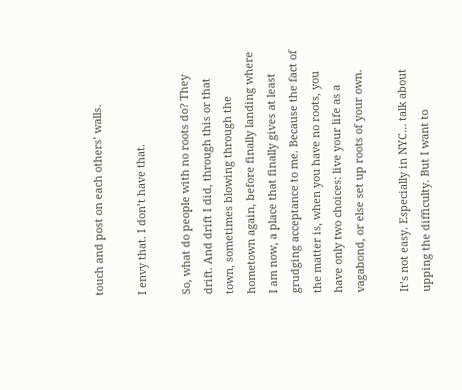touch and post on each others’ walls.

I envy that. I don’t have that.

So, what do people with no roots do? They drift. And drift I did, through this or that town, sometimes blowing through the hometown again, before finally landing where I am now, a place that finally gives at least grudging acceptance to me. Because the fact of the matter is, when you have no roots, you have only two choices: live your life as a vagabond, or else set up roots of your own.

It’s not easy. Especially in NYC… talk about upping the difficulty. But I want to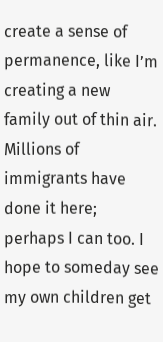create a sense of permanence, like I’m creating a new family out of thin air. Millions of immigrants have done it here; perhaps I can too. I hope to someday see my own children get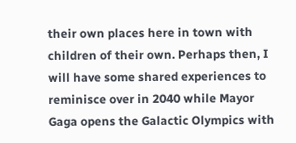their own places here in town with children of their own. Perhaps then, I will have some shared experiences to reminisce over in 2040 while Mayor Gaga opens the Galactic Olympics with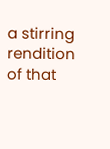a stirring rendition of that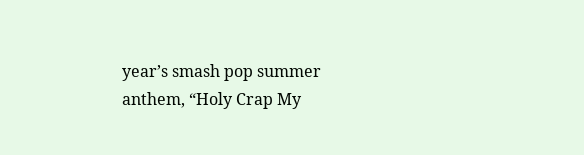year’s smash pop summer anthem, “Holy Crap My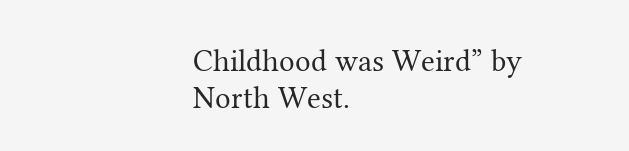Childhood was Weird” by North West.